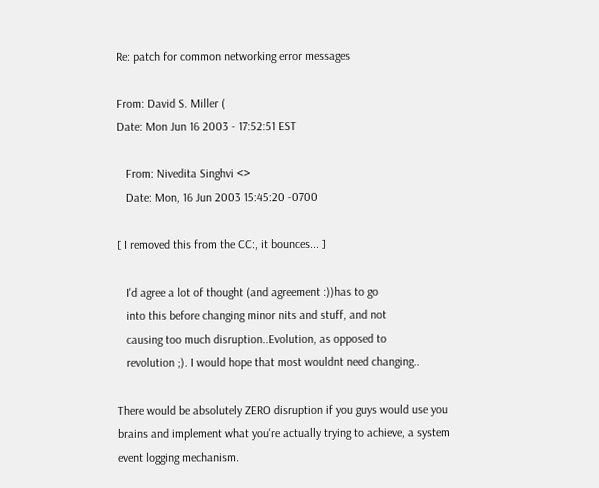Re: patch for common networking error messages

From: David S. Miller (
Date: Mon Jun 16 2003 - 17:52:51 EST

   From: Nivedita Singhvi <>
   Date: Mon, 16 Jun 2003 15:45:20 -0700

[ I removed this from the CC:, it bounces... ]

   I'd agree a lot of thought (and agreement :))has to go
   into this before changing minor nits and stuff, and not
   causing too much disruption..Evolution, as opposed to
   revolution ;). I would hope that most wouldnt need changing..

There would be absolutely ZERO disruption if you guys would use you
brains and implement what you're actually trying to achieve, a system
event logging mechanism.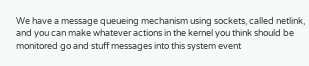We have a message queueing mechanism using sockets, called netlink,
and you can make whatever actions in the kernel you think should be
monitored go and stuff messages into this system event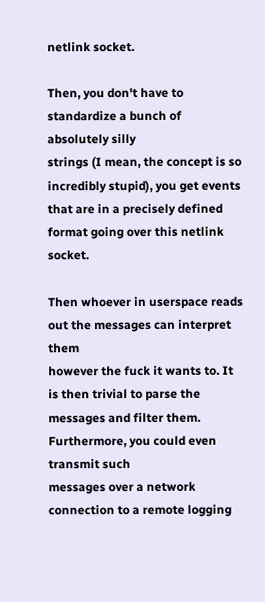netlink socket.

Then, you don't have to standardize a bunch of absolutely silly
strings (I mean, the concept is so incredibly stupid), you get events
that are in a precisely defined format going over this netlink socket.

Then whoever in userspace reads out the messages can interpret them
however the fuck it wants to. It is then trivial to parse the
messages and filter them. Furthermore, you could even transmit such
messages over a network connection to a remote logging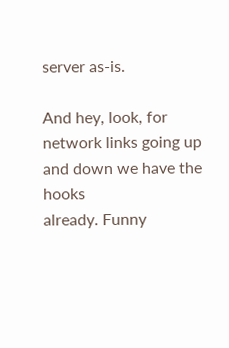server as-is.

And hey, look, for network links going up and down we have the hooks
already. Funny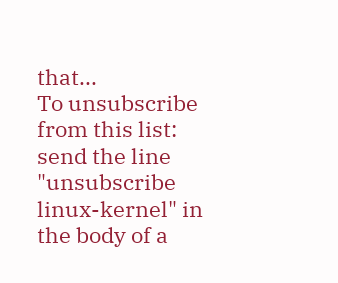that...
To unsubscribe from this list: send the line "unsubscribe linux-kernel" in
the body of a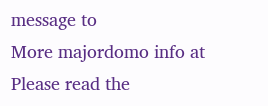message to
More majordomo info at
Please read the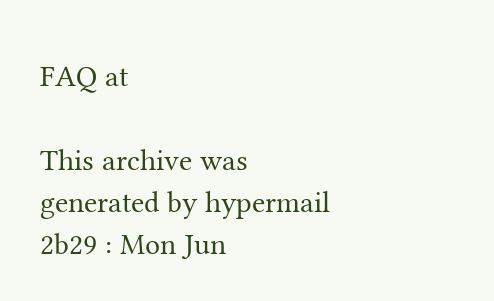FAQ at

This archive was generated by hypermail 2b29 : Mon Jun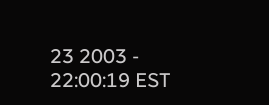23 2003 - 22:00:19 EST